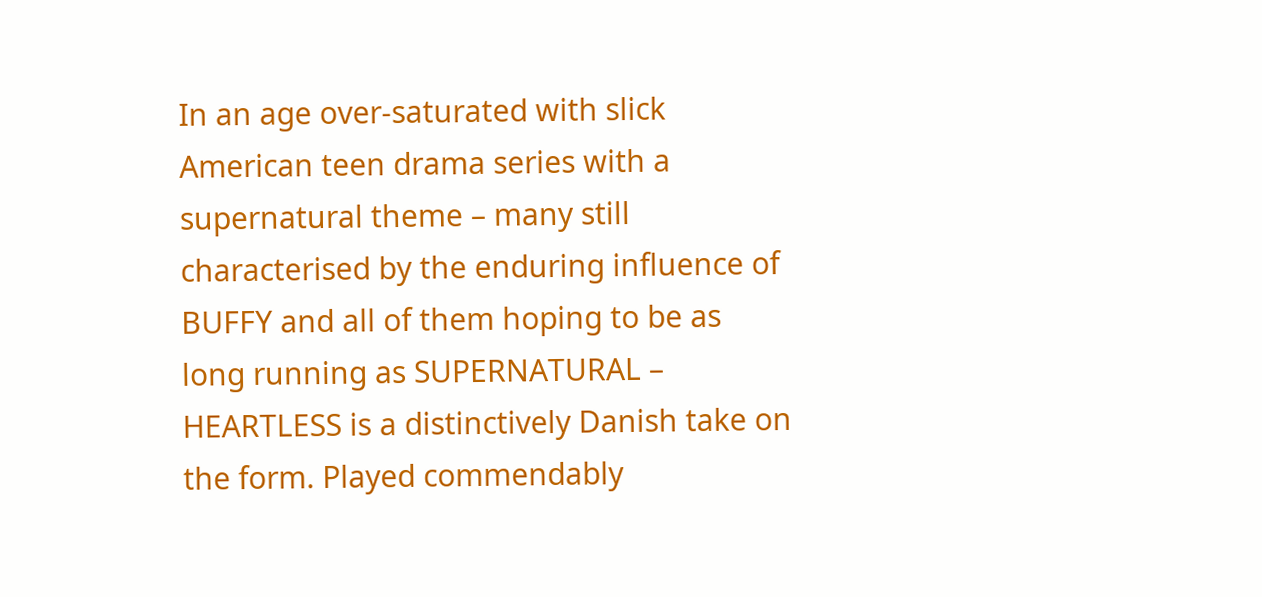In an age over-saturated with slick American teen drama series with a supernatural theme – many still characterised by the enduring influence of BUFFY and all of them hoping to be as long running as SUPERNATURAL – HEARTLESS is a distinctively Danish take on the form. Played commendably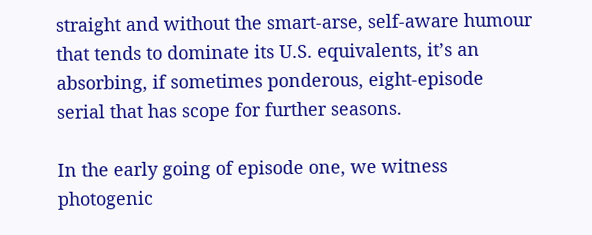straight and without the smart-arse, self-aware humour that tends to dominate its U.S. equivalents, it’s an absorbing, if sometimes ponderous, eight-episode serial that has scope for further seasons.

In the early going of episode one, we witness photogenic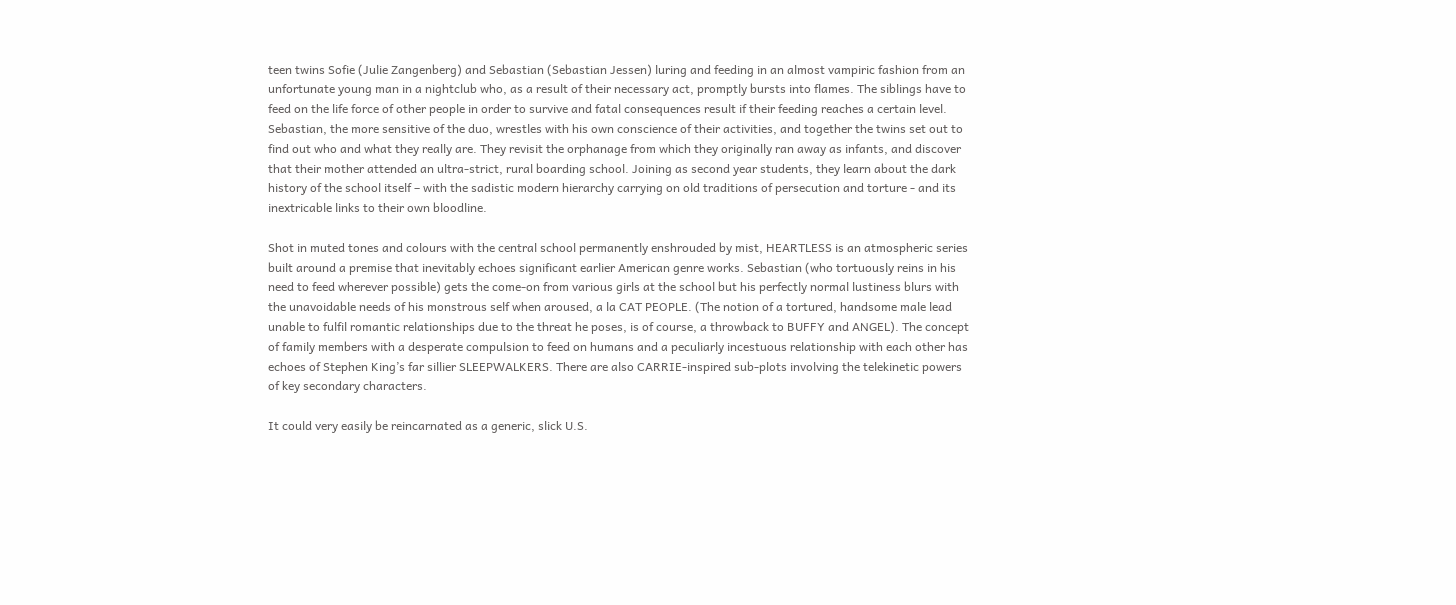teen twins Sofie (Julie Zangenberg) and Sebastian (Sebastian Jessen) luring and feeding in an almost vampiric fashion from an unfortunate young man in a nightclub who, as a result of their necessary act, promptly bursts into flames. The siblings have to feed on the life force of other people in order to survive and fatal consequences result if their feeding reaches a certain level. Sebastian, the more sensitive of the duo, wrestles with his own conscience of their activities, and together the twins set out to find out who and what they really are. They revisit the orphanage from which they originally ran away as infants, and discover that their mother attended an ultra-strict, rural boarding school. Joining as second year students, they learn about the dark history of the school itself – with the sadistic modern hierarchy carrying on old traditions of persecution and torture - and its inextricable links to their own bloodline.

Shot in muted tones and colours with the central school permanently enshrouded by mist, HEARTLESS is an atmospheric series built around a premise that inevitably echoes significant earlier American genre works. Sebastian (who tortuously reins in his need to feed wherever possible) gets the come-on from various girls at the school but his perfectly normal lustiness blurs with the unavoidable needs of his monstrous self when aroused, a la CAT PEOPLE. (The notion of a tortured, handsome male lead unable to fulfil romantic relationships due to the threat he poses, is of course, a throwback to BUFFY and ANGEL). The concept of family members with a desperate compulsion to feed on humans and a peculiarly incestuous relationship with each other has echoes of Stephen King’s far sillier SLEEPWALKERS. There are also CARRIE-inspired sub-plots involving the telekinetic powers of key secondary characters.

It could very easily be reincarnated as a generic, slick U.S.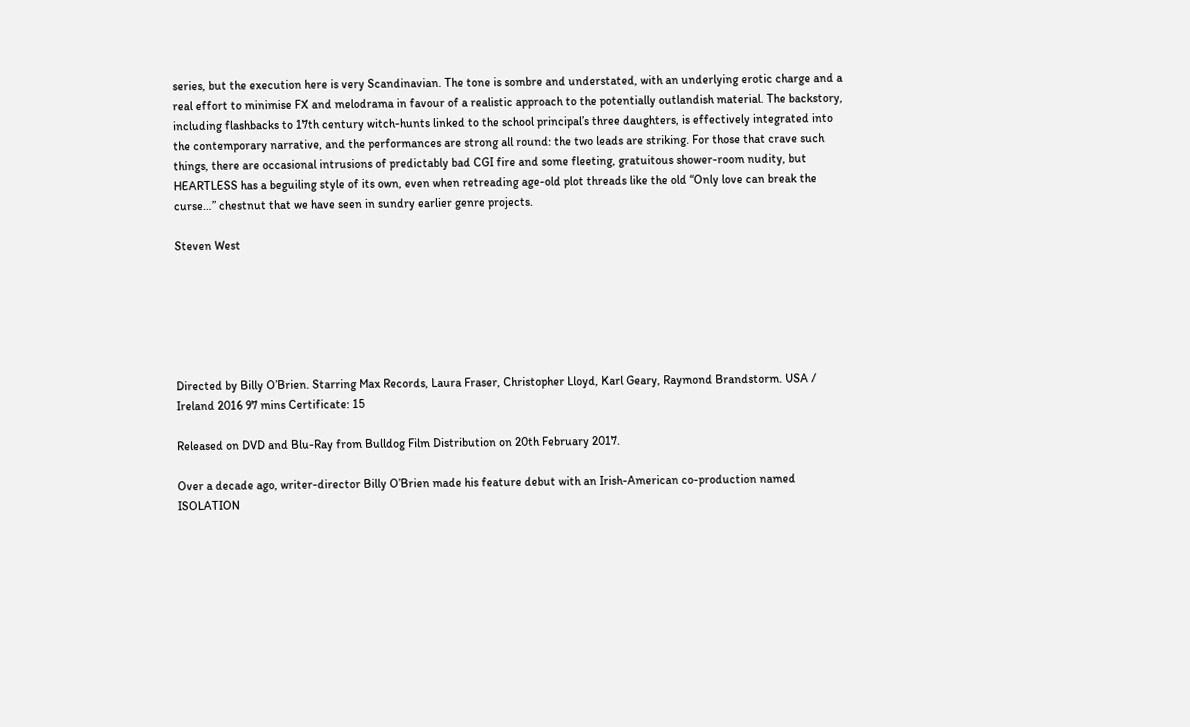series, but the execution here is very Scandinavian. The tone is sombre and understated, with an underlying erotic charge and a real effort to minimise FX and melodrama in favour of a realistic approach to the potentially outlandish material. The backstory, including flashbacks to 17th century witch-hunts linked to the school principal’s three daughters, is effectively integrated into the contemporary narrative, and the performances are strong all round: the two leads are striking. For those that crave such things, there are occasional intrusions of predictably bad CGI fire and some fleeting, gratuitous shower-room nudity, but HEARTLESS has a beguiling style of its own, even when retreading age-old plot threads like the old “Only love can break the curse…” chestnut that we have seen in sundry earlier genre projects.

Steven West






Directed by Billy O’Brien. Starring Max Records, Laura Fraser, Christopher Lloyd, Karl Geary, Raymond Brandstorm. USA / Ireland 2016 97 mins Certificate: 15

Released on DVD and Blu-Ray from Bulldog Film Distribution on 20th February 2017.

Over a decade ago, writer-director Billy O’Brien made his feature debut with an Irish-American co-production named ISOLATION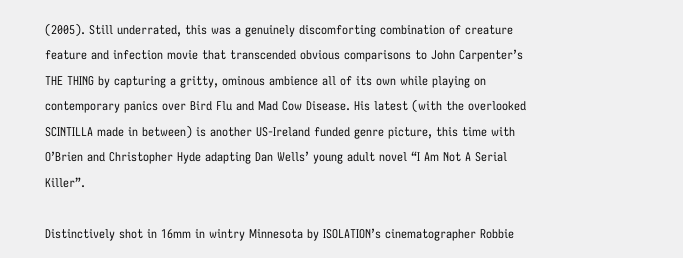(2005). Still underrated, this was a genuinely discomforting combination of creature feature and infection movie that transcended obvious comparisons to John Carpenter’s THE THING by capturing a gritty, ominous ambience all of its own while playing on contemporary panics over Bird Flu and Mad Cow Disease. His latest (with the overlooked SCINTILLA made in between) is another US-Ireland funded genre picture, this time with O’Brien and Christopher Hyde adapting Dan Wells’ young adult novel “I Am Not A Serial Killer”.

Distinctively shot in 16mm in wintry Minnesota by ISOLATION’s cinematographer Robbie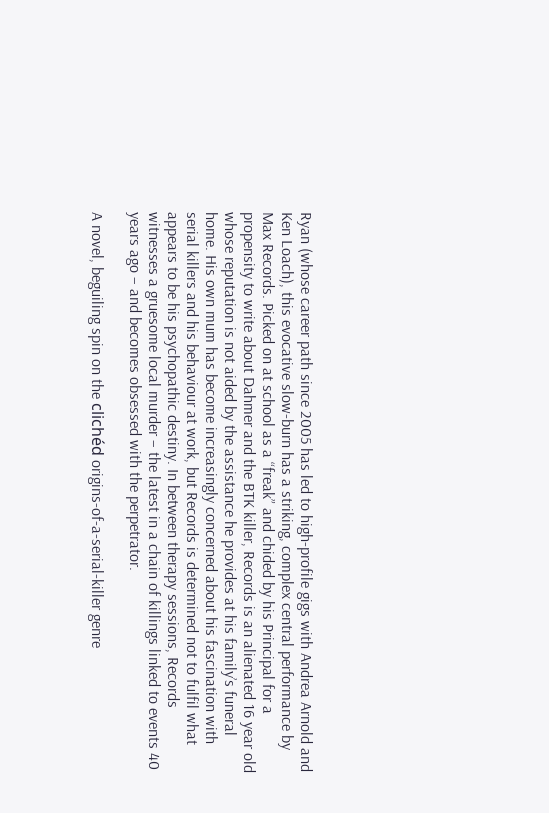Ryan (whose career path since 2005 has led to high-profile gigs with Andrea Arnold and Ken Loach), this evocative slow-burn has a striking, complex central performance by Max Records. Picked on at school as a “freak” and chided by his Principal for a propensity to write about Dahmer and the BTK killer, Records is an alienated 16 year old whose reputation is not aided by the assistance he provides at his family’s funeral home. His own mum has become increasingly concerned about his fascination with serial killers and his behaviour at work, but Records is determined not to fulfil what appears to be his psychopathic destiny. In between therapy sessions, Records witnesses a gruesome local murder – the latest in a chain of killings linked to events 40 years ago – and becomes obsessed with the perpetrator.

A novel, beguiling spin on the clichéd origins-of-a-serial-killer genre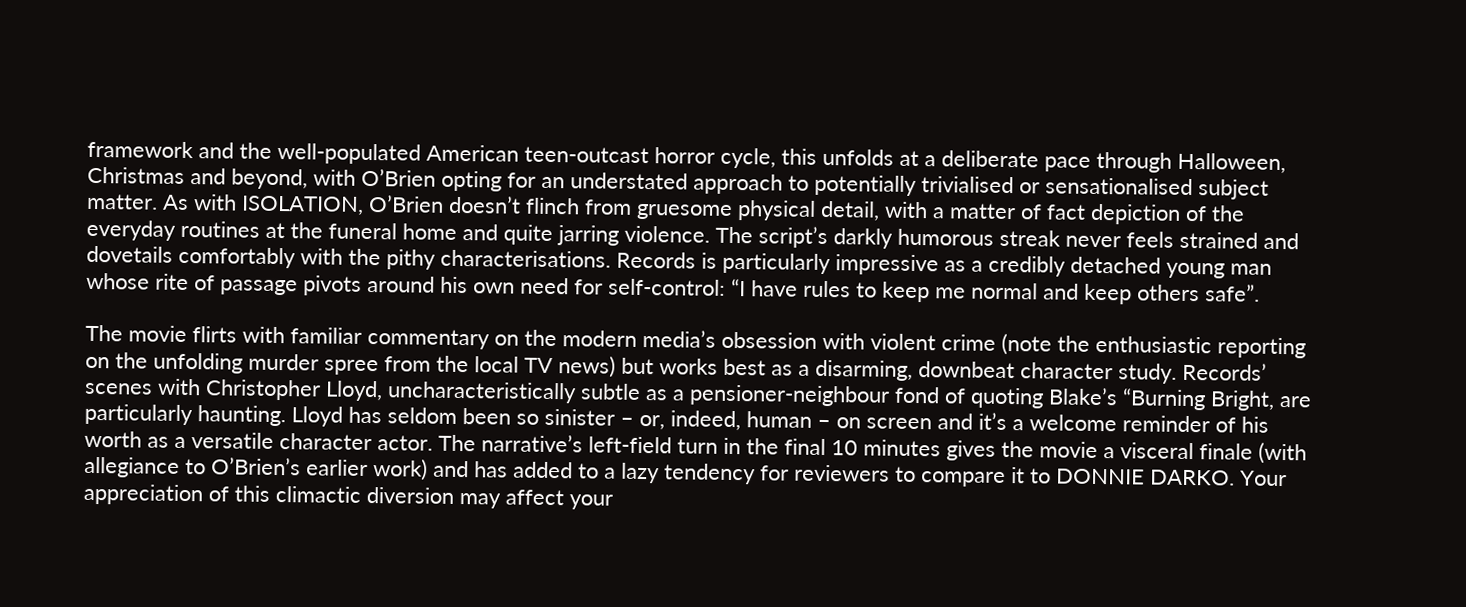framework and the well-populated American teen-outcast horror cycle, this unfolds at a deliberate pace through Halloween, Christmas and beyond, with O’Brien opting for an understated approach to potentially trivialised or sensationalised subject matter. As with ISOLATION, O’Brien doesn’t flinch from gruesome physical detail, with a matter of fact depiction of the everyday routines at the funeral home and quite jarring violence. The script’s darkly humorous streak never feels strained and dovetails comfortably with the pithy characterisations. Records is particularly impressive as a credibly detached young man whose rite of passage pivots around his own need for self-control: “I have rules to keep me normal and keep others safe”.

The movie flirts with familiar commentary on the modern media’s obsession with violent crime (note the enthusiastic reporting on the unfolding murder spree from the local TV news) but works best as a disarming, downbeat character study. Records’ scenes with Christopher Lloyd, uncharacteristically subtle as a pensioner-neighbour fond of quoting Blake’s “Burning Bright, are particularly haunting. Lloyd has seldom been so sinister – or, indeed, human – on screen and it’s a welcome reminder of his worth as a versatile character actor. The narrative’s left-field turn in the final 10 minutes gives the movie a visceral finale (with allegiance to O’Brien’s earlier work) and has added to a lazy tendency for reviewers to compare it to DONNIE DARKO. Your appreciation of this climactic diversion may affect your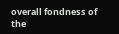overall fondness of the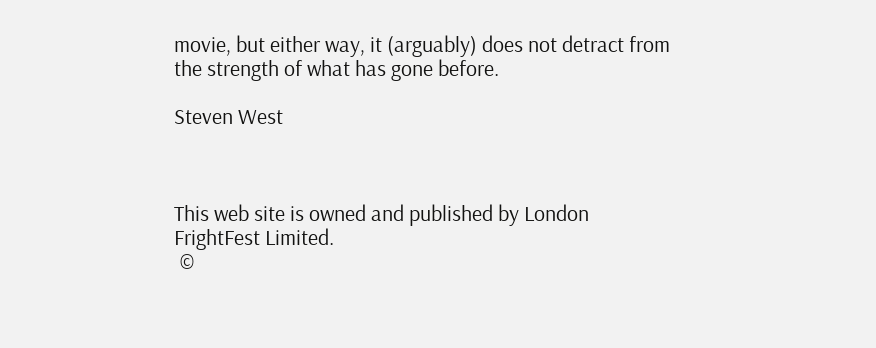movie, but either way, it (arguably) does not detract from the strength of what has gone before.

Steven West



This web site is owned and published by London FrightFest Limited.
 ©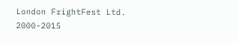London FrightFest Ltd. 2000-2015